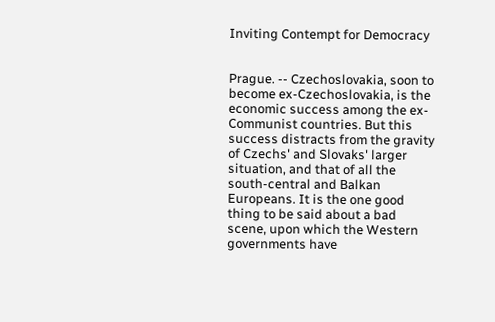Inviting Contempt for Democracy


Prague. -- Czechoslovakia, soon to become ex-Czechoslovakia, is the economic success among the ex-Communist countries. But this success distracts from the gravity of Czechs' and Slovaks' larger situation, and that of all the south-central and Balkan Europeans. It is the one good thing to be said about a bad scene, upon which the Western governments have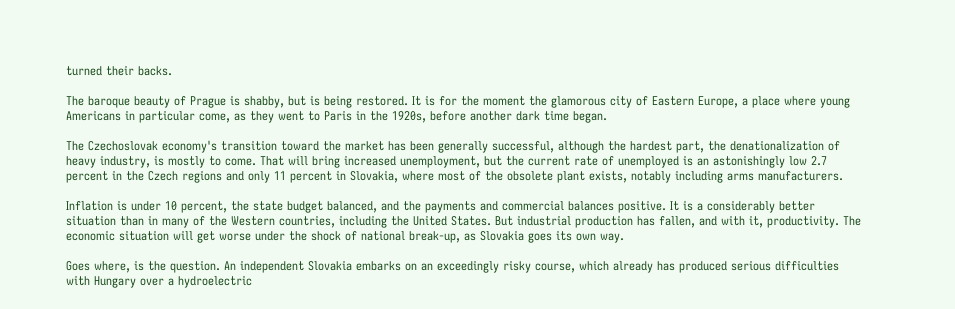turned their backs.

The baroque beauty of Prague is shabby, but is being restored. It is for the moment the glamorous city of Eastern Europe, a place where young Americans in particular come, as they went to Paris in the 1920s, before another dark time began.

The Czechoslovak economy's transition toward the market has been generally successful, although the hardest part, the denationalization of heavy industry, is mostly to come. That will bring increased unemployment, but the current rate of unemployed is an astonishingly low 2.7 percent in the Czech regions and only 11 percent in Slovakia, where most of the obsolete plant exists, notably including arms manufacturers.

Inflation is under 10 percent, the state budget balanced, and the payments and commercial balances positive. It is a considerably better situation than in many of the Western countries, including the United States. But industrial production has fallen, and with it, productivity. The economic situation will get worse under the shock of national break-up, as Slovakia goes its own way.

Goes where, is the question. An independent Slovakia embarks on an exceedingly risky course, which already has produced serious difficulties with Hungary over a hydroelectric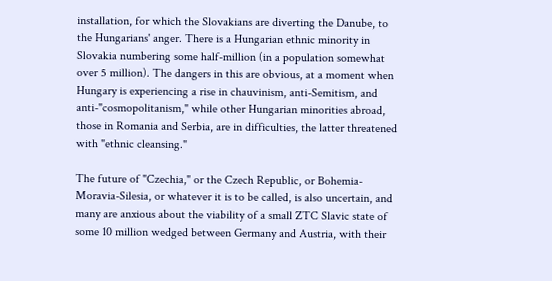installation, for which the Slovakians are diverting the Danube, to the Hungarians' anger. There is a Hungarian ethnic minority in Slovakia numbering some half-million (in a population somewhat over 5 million). The dangers in this are obvious, at a moment when Hungary is experiencing a rise in chauvinism, anti-Semitism, and anti-"cosmopolitanism," while other Hungarian minorities abroad, those in Romania and Serbia, are in difficulties, the latter threatened with "ethnic cleansing."

The future of "Czechia," or the Czech Republic, or Bohemia-Moravia-Silesia, or whatever it is to be called, is also uncertain, and many are anxious about the viability of a small ZTC Slavic state of some 10 million wedged between Germany and Austria, with their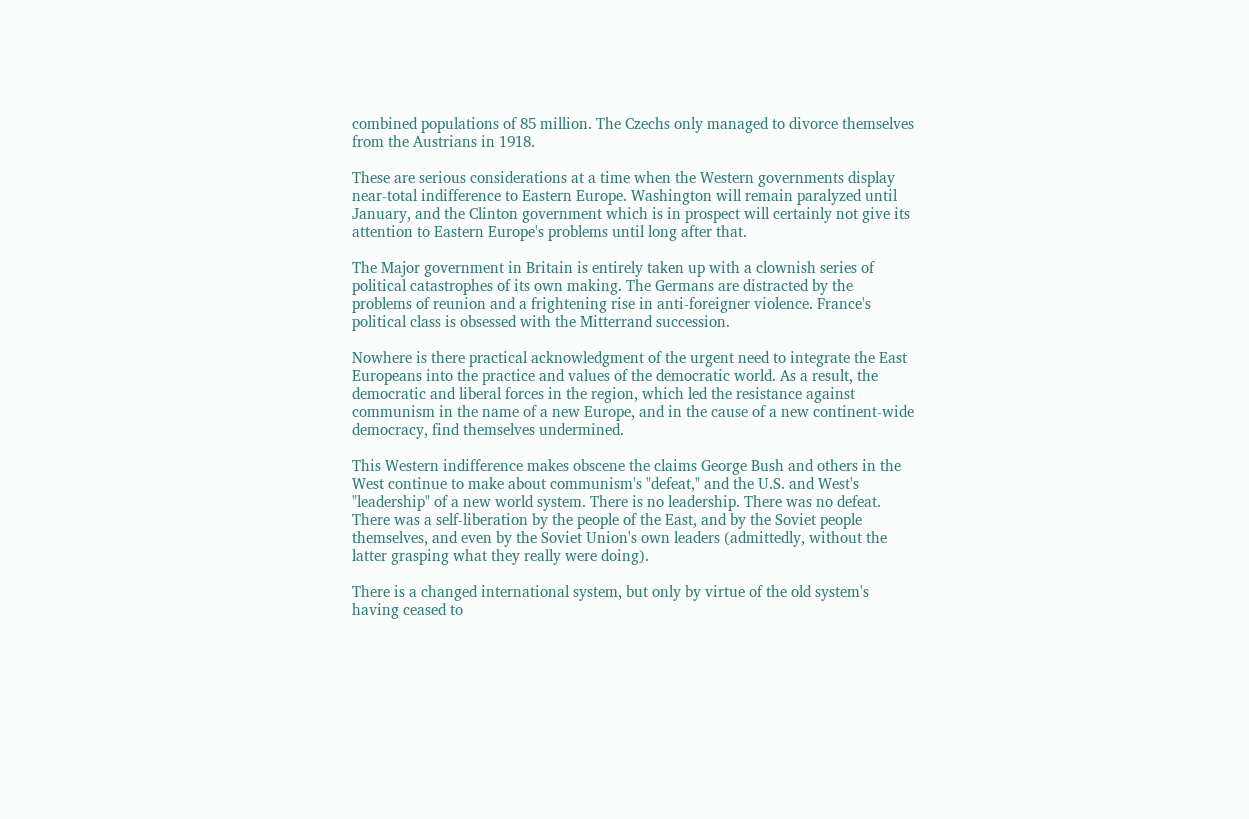combined populations of 85 million. The Czechs only managed to divorce themselves from the Austrians in 1918.

These are serious considerations at a time when the Western governments display near-total indifference to Eastern Europe. Washington will remain paralyzed until January, and the Clinton government which is in prospect will certainly not give its attention to Eastern Europe's problems until long after that.

The Major government in Britain is entirely taken up with a clownish series of political catastrophes of its own making. The Germans are distracted by the problems of reunion and a frightening rise in anti-foreigner violence. France's political class is obsessed with the Mitterrand succession.

Nowhere is there practical acknowledgment of the urgent need to integrate the East Europeans into the practice and values of the democratic world. As a result, the democratic and liberal forces in the region, which led the resistance against communism in the name of a new Europe, and in the cause of a new continent-wide democracy, find themselves undermined.

This Western indifference makes obscene the claims George Bush and others in the West continue to make about communism's "defeat," and the U.S. and West's "leadership" of a new world system. There is no leadership. There was no defeat. There was a self-liberation by the people of the East, and by the Soviet people themselves, and even by the Soviet Union's own leaders (admittedly, without the latter grasping what they really were doing).

There is a changed international system, but only by virtue of the old system's having ceased to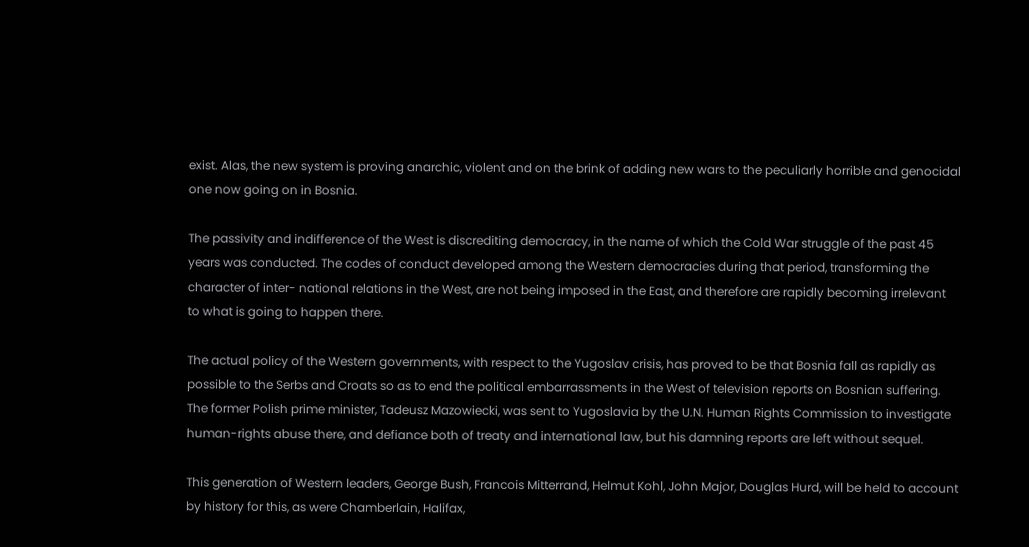exist. Alas, the new system is proving anarchic, violent and on the brink of adding new wars to the peculiarly horrible and genocidal one now going on in Bosnia.

The passivity and indifference of the West is discrediting democracy, in the name of which the Cold War struggle of the past 45 years was conducted. The codes of conduct developed among the Western democracies during that period, transforming the character of inter- national relations in the West, are not being imposed in the East, and therefore are rapidly becoming irrelevant to what is going to happen there.

The actual policy of the Western governments, with respect to the Yugoslav crisis, has proved to be that Bosnia fall as rapidly as possible to the Serbs and Croats so as to end the political embarrassments in the West of television reports on Bosnian suffering. The former Polish prime minister, Tadeusz Mazowiecki, was sent to Yugoslavia by the U.N. Human Rights Commission to investigate human-rights abuse there, and defiance both of treaty and international law, but his damning reports are left without sequel.

This generation of Western leaders, George Bush, Francois Mitterrand, Helmut Kohl, John Major, Douglas Hurd, will be held to account by history for this, as were Chamberlain, Halifax,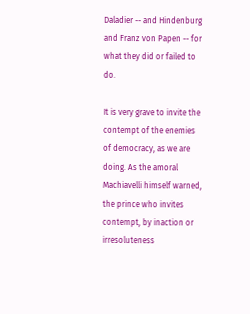Daladier -- and Hindenburg and Franz von Papen -- for what they did or failed to do.

It is very grave to invite the contempt of the enemies of democracy, as we are doing. As the amoral Machiavelli himself warned, the prince who invites contempt, by inaction or irresoluteness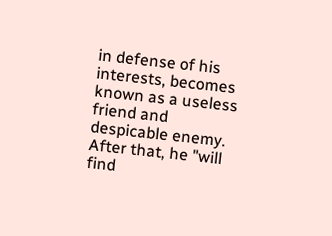in defense of his interests, becomes known as a useless friend and despicable enemy. After that, he "will find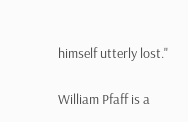himself utterly lost."

William Pfaff is a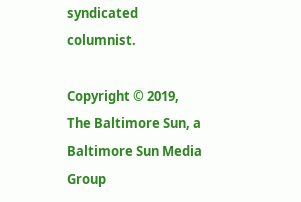syndicated columnist.

Copyright © 2019, The Baltimore Sun, a Baltimore Sun Media Group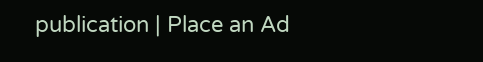publication | Place an Ad